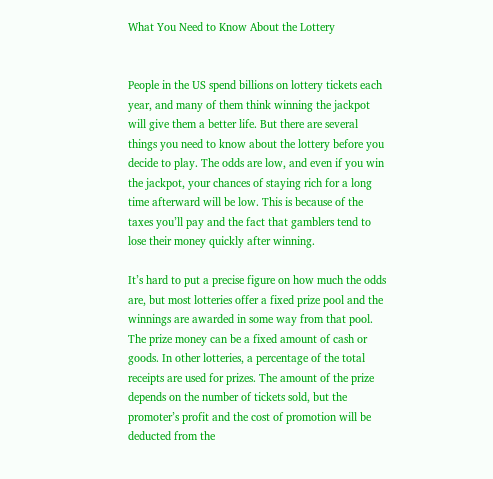What You Need to Know About the Lottery


People in the US spend billions on lottery tickets each year, and many of them think winning the jackpot will give them a better life. But there are several things you need to know about the lottery before you decide to play. The odds are low, and even if you win the jackpot, your chances of staying rich for a long time afterward will be low. This is because of the taxes you’ll pay and the fact that gamblers tend to lose their money quickly after winning.

It’s hard to put a precise figure on how much the odds are, but most lotteries offer a fixed prize pool and the winnings are awarded in some way from that pool. The prize money can be a fixed amount of cash or goods. In other lotteries, a percentage of the total receipts are used for prizes. The amount of the prize depends on the number of tickets sold, but the promoter’s profit and the cost of promotion will be deducted from the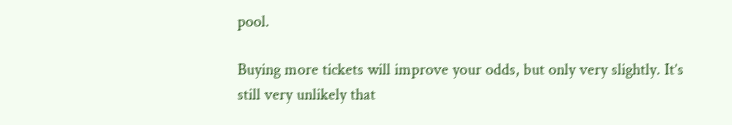pool.

Buying more tickets will improve your odds, but only very slightly. It’s still very unlikely that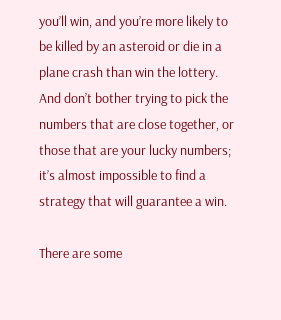you’ll win, and you’re more likely to be killed by an asteroid or die in a plane crash than win the lottery. And don’t bother trying to pick the numbers that are close together, or those that are your lucky numbers; it’s almost impossible to find a strategy that will guarantee a win.

There are some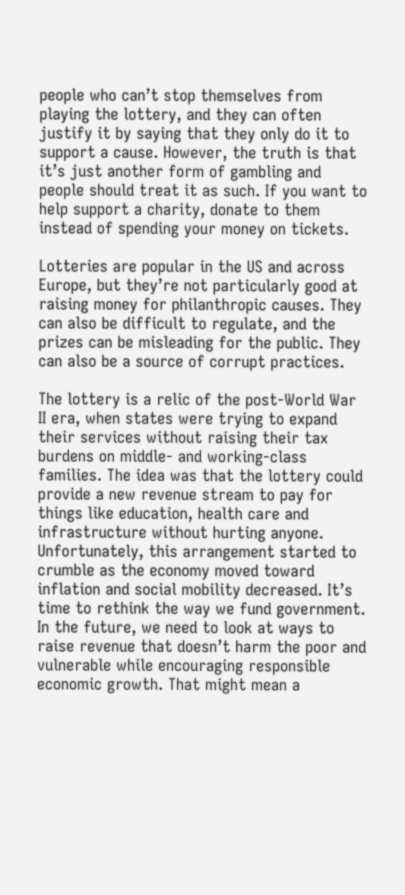people who can’t stop themselves from playing the lottery, and they can often justify it by saying that they only do it to support a cause. However, the truth is that it’s just another form of gambling and people should treat it as such. If you want to help support a charity, donate to them instead of spending your money on tickets.

Lotteries are popular in the US and across Europe, but they’re not particularly good at raising money for philanthropic causes. They can also be difficult to regulate, and the prizes can be misleading for the public. They can also be a source of corrupt practices.

The lottery is a relic of the post-World War II era, when states were trying to expand their services without raising their tax burdens on middle- and working-class families. The idea was that the lottery could provide a new revenue stream to pay for things like education, health care and infrastructure without hurting anyone. Unfortunately, this arrangement started to crumble as the economy moved toward inflation and social mobility decreased. It’s time to rethink the way we fund government. In the future, we need to look at ways to raise revenue that doesn’t harm the poor and vulnerable while encouraging responsible economic growth. That might mean a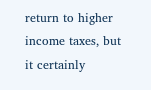return to higher income taxes, but it certainly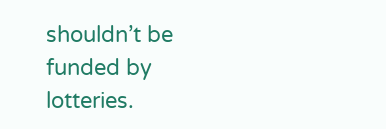shouldn’t be funded by lotteries.